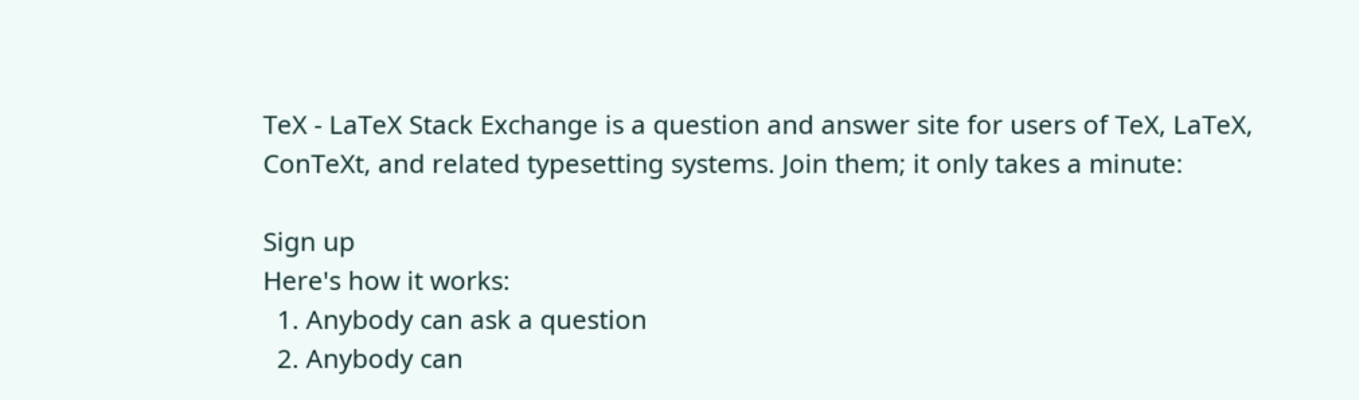TeX - LaTeX Stack Exchange is a question and answer site for users of TeX, LaTeX, ConTeXt, and related typesetting systems. Join them; it only takes a minute:

Sign up
Here's how it works:
  1. Anybody can ask a question
  2. Anybody can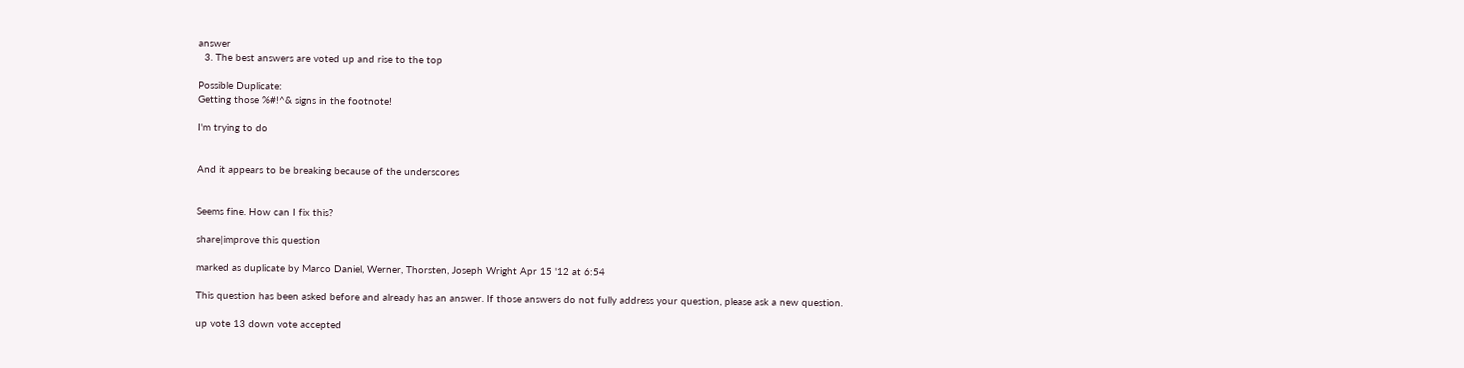answer
  3. The best answers are voted up and rise to the top

Possible Duplicate:
Getting those %#!^& signs in the footnote!

I'm trying to do


And it appears to be breaking because of the underscores


Seems fine. How can I fix this?

share|improve this question

marked as duplicate by Marco Daniel, Werner, Thorsten, Joseph Wright Apr 15 '12 at 6:54

This question has been asked before and already has an answer. If those answers do not fully address your question, please ask a new question.

up vote 13 down vote accepted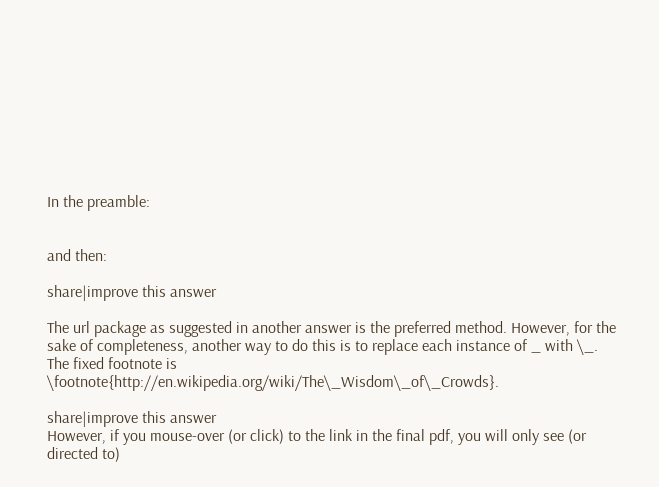In the preamble:


and then:

share|improve this answer

The url package as suggested in another answer is the preferred method. However, for the sake of completeness, another way to do this is to replace each instance of _ with \_. The fixed footnote is \footnote{http://en.wikipedia.org/wiki/The\_Wisdom\_of\_Crowds}.

share|improve this answer
However, if you mouse-over (or click) to the link in the final pdf, you will only see (or directed to)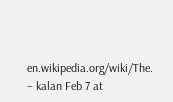en.wikipedia.org/wiki/The. – kalan Feb 7 at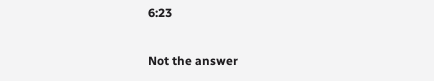6:23

Not the answer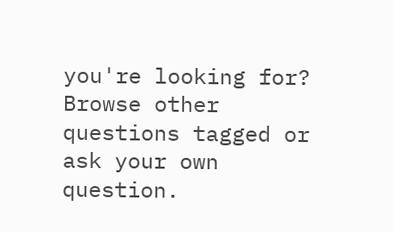you're looking for? Browse other questions tagged or ask your own question.